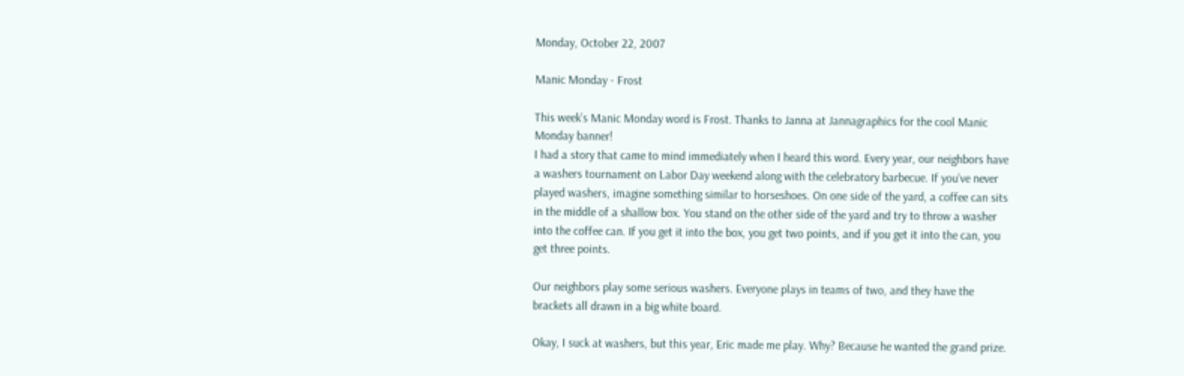Monday, October 22, 2007

Manic Monday - Frost

This week’s Manic Monday word is Frost. Thanks to Janna at Jannagraphics for the cool Manic Monday banner!
I had a story that came to mind immediately when I heard this word. Every year, our neighbors have a washers tournament on Labor Day weekend along with the celebratory barbecue. If you’ve never played washers, imagine something similar to horseshoes. On one side of the yard, a coffee can sits in the middle of a shallow box. You stand on the other side of the yard and try to throw a washer into the coffee can. If you get it into the box, you get two points, and if you get it into the can, you get three points.

Our neighbors play some serious washers. Everyone plays in teams of two, and they have the brackets all drawn in a big white board.

Okay, I suck at washers, but this year, Eric made me play. Why? Because he wanted the grand prize.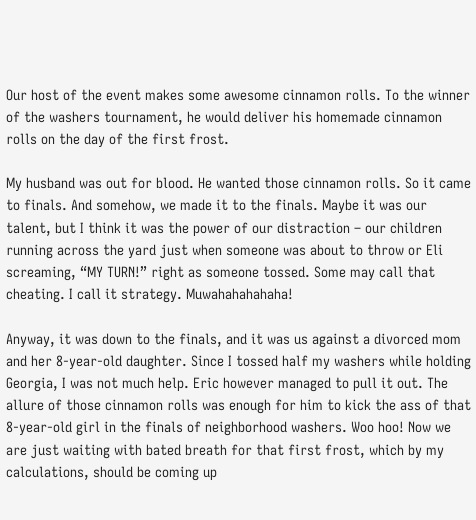Our host of the event makes some awesome cinnamon rolls. To the winner of the washers tournament, he would deliver his homemade cinnamon rolls on the day of the first frost.

My husband was out for blood. He wanted those cinnamon rolls. So it came to finals. And somehow, we made it to the finals. Maybe it was our talent, but I think it was the power of our distraction – our children running across the yard just when someone was about to throw or Eli screaming, “MY TURN!” right as someone tossed. Some may call that cheating. I call it strategy. Muwahahahahaha!

Anyway, it was down to the finals, and it was us against a divorced mom and her 8-year-old daughter. Since I tossed half my washers while holding Georgia, I was not much help. Eric however managed to pull it out. The allure of those cinnamon rolls was enough for him to kick the ass of that 8-year-old girl in the finals of neighborhood washers. Woo hoo! Now we are just waiting with bated breath for that first frost, which by my calculations, should be coming up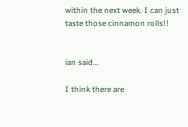within the next week. I can just taste those cinnamon rolls!!


ian said...

I think there are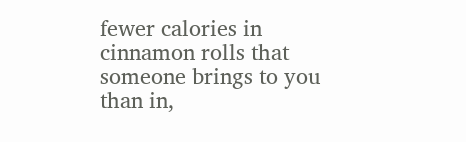fewer calories in cinnamon rolls that someone brings to you than in,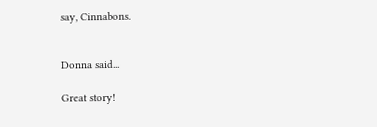say, Cinnabons.


Donna said...

Great story!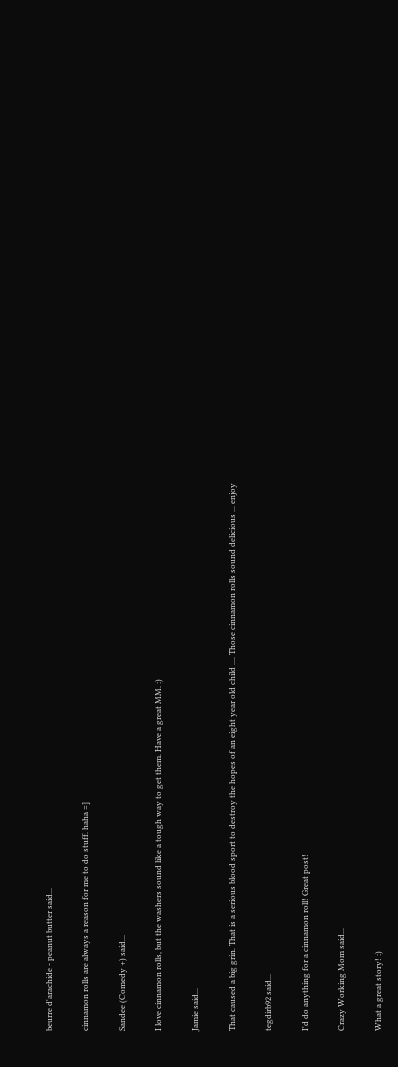beurre d'arachide - peanut butter said...

cinnamon rolls are always a reason for me to do stuff. haha =]

Sandee (Comedy +) said...

I love cinnamon rolls, but the washers sound like a tough way to get them. Have a great MM. :)

Jamie said...

That caused a big grin. That is a serious blood sport to destroy the hopes of an eight year old child .... Those cinnamon rolls sound delicious ... enjoy

tegdirb92 said...

I'd do anything for a cinnamon roll! Great post!

Crazy Working Mom said...

What a great story! :)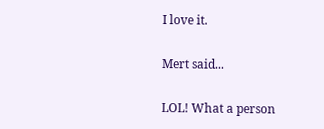I love it.

Mert said...

LOL! What a person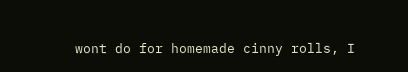wont do for homemade cinny rolls, I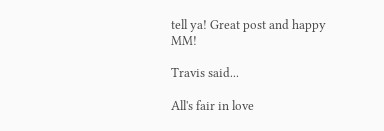tell ya! Great post and happy MM!

Travis said...

All's fair in love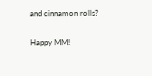and cinnamon rolls?

Happy MM!